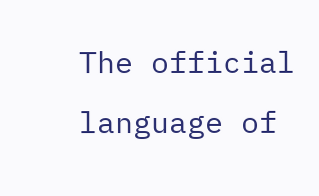The official language of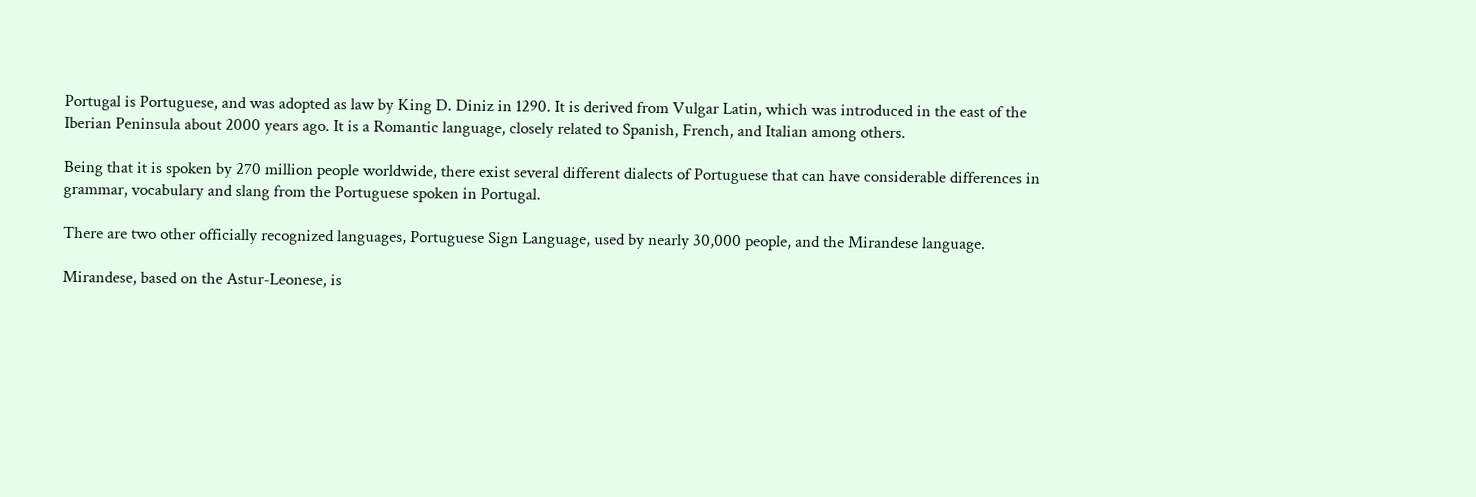Portugal is Portuguese, and was adopted as law by King D. Diniz in 1290. It is derived from Vulgar Latin, which was introduced in the east of the Iberian Peninsula about 2000 years ago. It is a Romantic language, closely related to Spanish, French, and Italian among others.

Being that it is spoken by 270 million people worldwide, there exist several different dialects of Portuguese that can have considerable differences in grammar, vocabulary and slang from the Portuguese spoken in Portugal.

There are two other officially recognized languages, Portuguese Sign Language, used by nearly 30,000 people, and the Mirandese language.

Mirandese, based on the Astur-Leonese, is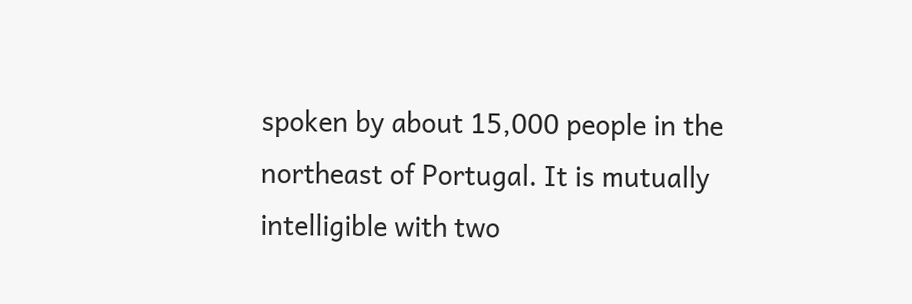spoken by about 15,000 people in the northeast of Portugal. It is mutually intelligible with two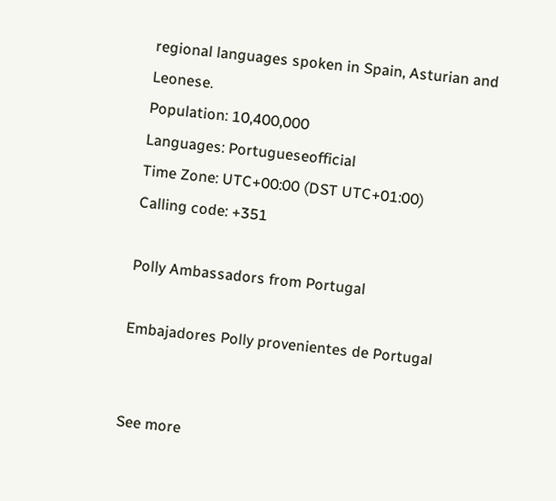regional languages spoken in Spain, Asturian and Leonese.
Population: 10,400,000
Languages: Portugueseofficial
Time Zone: UTC+00:00 (DST UTC+01:00)
Calling code: +351

Polly Ambassadors from Portugal

Embajadores Polly provenientes de Portugal


See more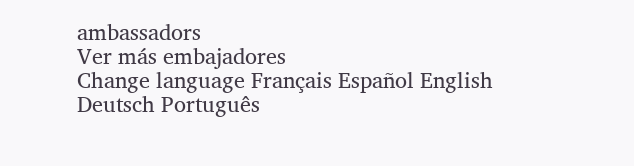ambassadors
Ver más embajadores
Change language Français Español English Deutsch Português